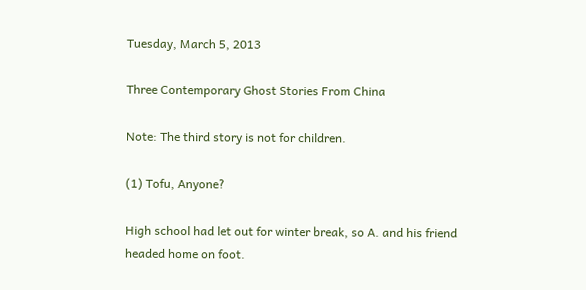Tuesday, March 5, 2013

Three Contemporary Ghost Stories From China

Note: The third story is not for children.

(1) Tofu, Anyone?

High school had let out for winter break, so A. and his friend headed home on foot.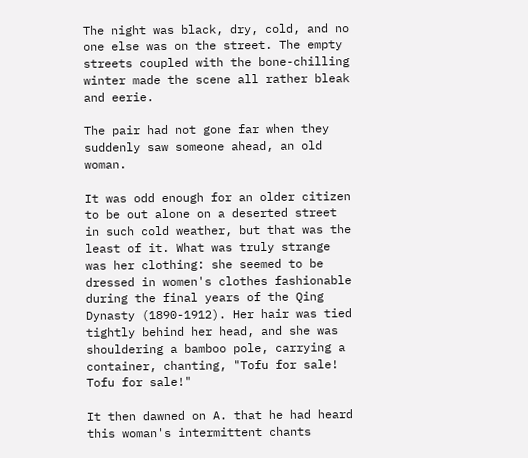The night was black, dry, cold, and no one else was on the street. The empty streets coupled with the bone-chilling winter made the scene all rather bleak and eerie.

The pair had not gone far when they suddenly saw someone ahead, an old woman.

It was odd enough for an older citizen to be out alone on a deserted street in such cold weather, but that was the least of it. What was truly strange was her clothing: she seemed to be dressed in women's clothes fashionable during the final years of the Qing Dynasty (1890-1912). Her hair was tied tightly behind her head, and she was shouldering a bamboo pole, carrying a container, chanting, "Tofu for sale! Tofu for sale!"

It then dawned on A. that he had heard this woman's intermittent chants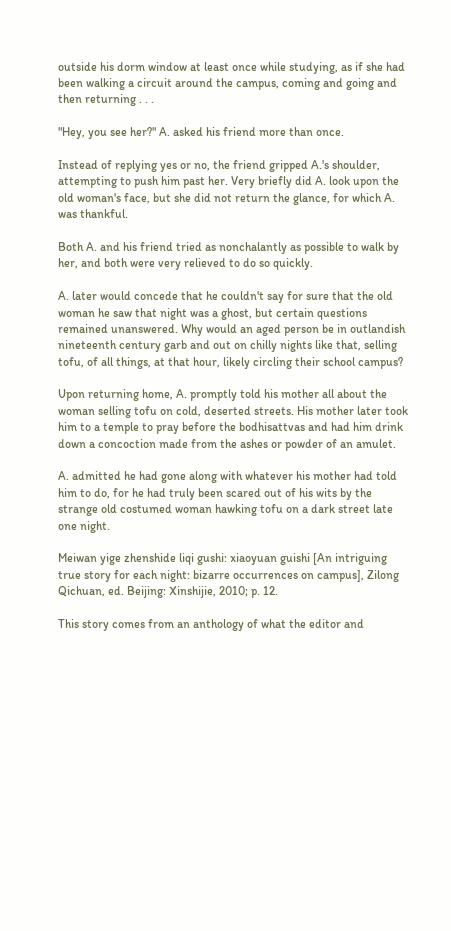outside his dorm window at least once while studying, as if she had been walking a circuit around the campus, coming and going and then returning . . .

"Hey, you see her?" A. asked his friend more than once.

Instead of replying yes or no, the friend gripped A.'s shoulder, attempting to push him past her. Very briefly did A. look upon the old woman's face, but she did not return the glance, for which A. was thankful.

Both A. and his friend tried as nonchalantly as possible to walk by her, and both were very relieved to do so quickly.

A. later would concede that he couldn't say for sure that the old woman he saw that night was a ghost, but certain questions remained unanswered. Why would an aged person be in outlandish nineteenth century garb and out on chilly nights like that, selling tofu, of all things, at that hour, likely circling their school campus?

Upon returning home, A. promptly told his mother all about the woman selling tofu on cold, deserted streets. His mother later took him to a temple to pray before the bodhisattvas and had him drink down a concoction made from the ashes or powder of an amulet.

A. admitted he had gone along with whatever his mother had told him to do, for he had truly been scared out of his wits by the strange old costumed woman hawking tofu on a dark street late one night.

Meiwan yige zhenshide liqi gushi: xiaoyuan guishi [An intriguing true story for each night: bizarre occurrences on campus], Zilong Qichuan, ed. Beijing: Xinshijie, 2010; p. 12.

This story comes from an anthology of what the editor and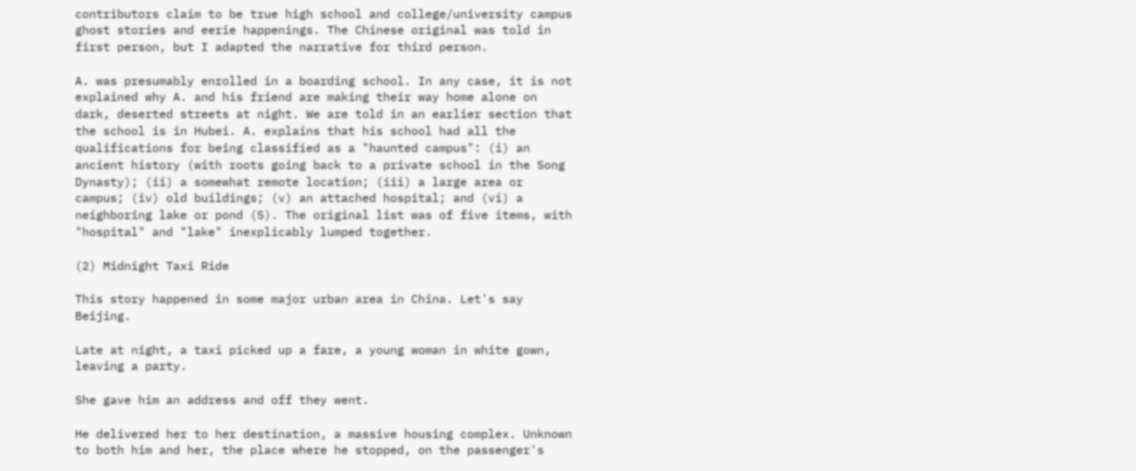contributors claim to be true high school and college/university campus ghost stories and eerie happenings. The Chinese original was told in first person, but I adapted the narrative for third person.

A. was presumably enrolled in a boarding school. In any case, it is not explained why A. and his friend are making their way home alone on dark, deserted streets at night. We are told in an earlier section that the school is in Hubei. A. explains that his school had all the qualifications for being classified as a "haunted campus": (i) an ancient history (with roots going back to a private school in the Song Dynasty); (ii) a somewhat remote location; (iii) a large area or campus; (iv) old buildings; (v) an attached hospital; and (vi) a neighboring lake or pond (5). The original list was of five items, with "hospital" and "lake" inexplicably lumped together.

(2) Midnight Taxi Ride

This story happened in some major urban area in China. Let's say Beijing.

Late at night, a taxi picked up a fare, a young woman in white gown, leaving a party.

She gave him an address and off they went.

He delivered her to her destination, a massive housing complex. Unknown to both him and her, the place where he stopped, on the passenger's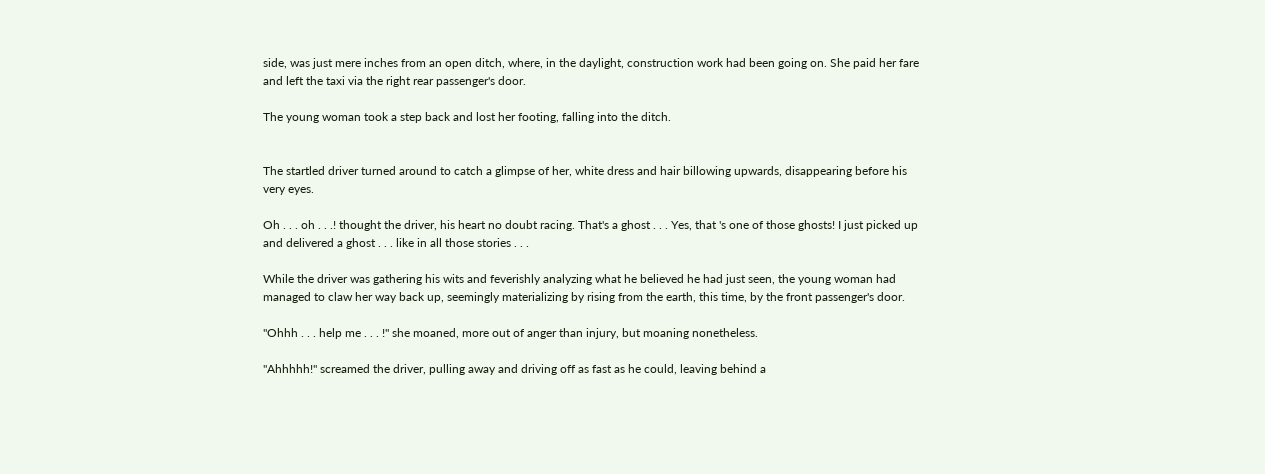side, was just mere inches from an open ditch, where, in the daylight, construction work had been going on. She paid her fare and left the taxi via the right rear passenger's door.

The young woman took a step back and lost her footing, falling into the ditch.


The startled driver turned around to catch a glimpse of her, white dress and hair billowing upwards, disappearing before his very eyes.

Oh . . . oh . . .! thought the driver, his heart no doubt racing. That's a ghost . . . Yes, that 's one of those ghosts! I just picked up and delivered a ghost . . . like in all those stories . . .

While the driver was gathering his wits and feverishly analyzing what he believed he had just seen, the young woman had managed to claw her way back up, seemingly materializing by rising from the earth, this time, by the front passenger's door.

"Ohhh . . . help me . . . !" she moaned, more out of anger than injury, but moaning nonetheless.

"Ahhhhh!" screamed the driver, pulling away and driving off as fast as he could, leaving behind a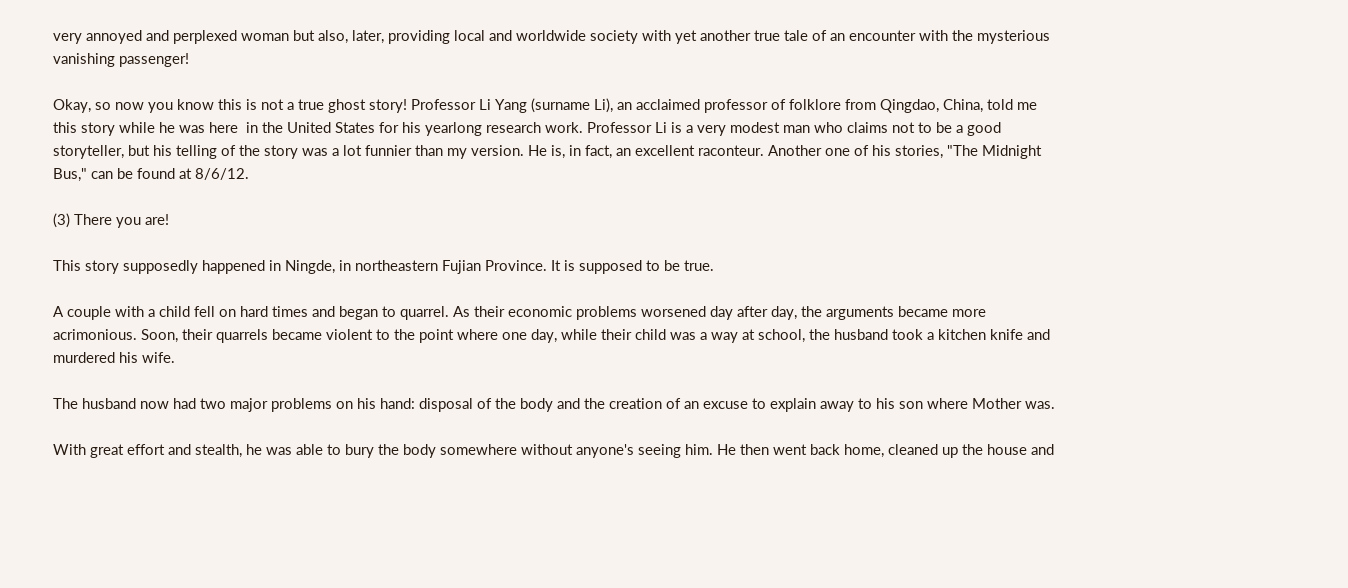very annoyed and perplexed woman but also, later, providing local and worldwide society with yet another true tale of an encounter with the mysterious vanishing passenger!

Okay, so now you know this is not a true ghost story! Professor Li Yang (surname Li), an acclaimed professor of folklore from Qingdao, China, told me this story while he was here  in the United States for his yearlong research work. Professor Li is a very modest man who claims not to be a good storyteller, but his telling of the story was a lot funnier than my version. He is, in fact, an excellent raconteur. Another one of his stories, "The Midnight Bus," can be found at 8/6/12.

(3) There you are!

This story supposedly happened in Ningde, in northeastern Fujian Province. It is supposed to be true.

A couple with a child fell on hard times and began to quarrel. As their economic problems worsened day after day, the arguments became more acrimonious. Soon, their quarrels became violent to the point where one day, while their child was a way at school, the husband took a kitchen knife and murdered his wife.

The husband now had two major problems on his hand: disposal of the body and the creation of an excuse to explain away to his son where Mother was.

With great effort and stealth, he was able to bury the body somewhere without anyone's seeing him. He then went back home, cleaned up the house and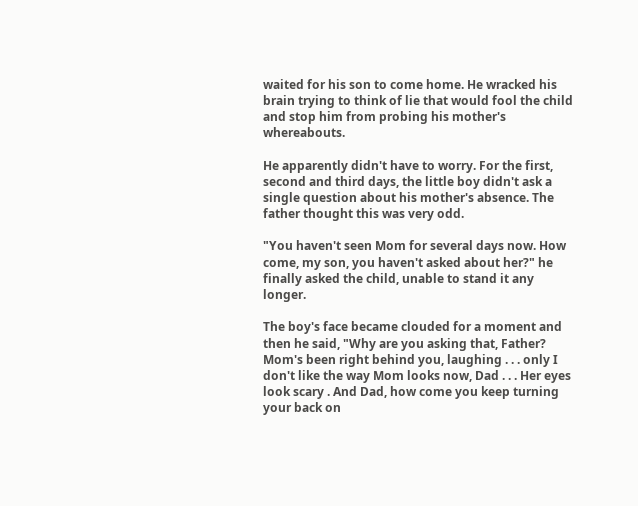waited for his son to come home. He wracked his brain trying to think of lie that would fool the child and stop him from probing his mother's whereabouts.

He apparently didn't have to worry. For the first, second and third days, the little boy didn't ask a single question about his mother's absence. The father thought this was very odd.

"You haven't seen Mom for several days now. How come, my son, you haven't asked about her?" he finally asked the child, unable to stand it any longer.

The boy's face became clouded for a moment and then he said, "Why are you asking that, Father?  Mom's been right behind you, laughing . . . only I don't like the way Mom looks now, Dad . . . Her eyes look scary . And Dad, how come you keep turning your back on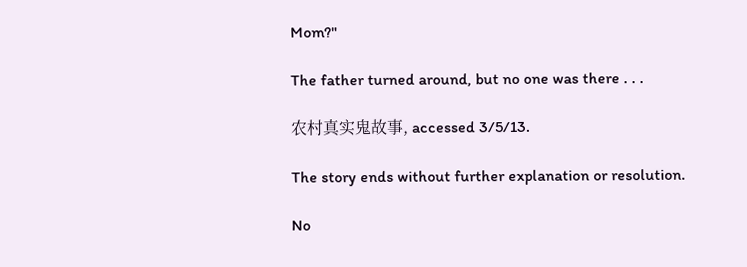Mom?"

The father turned around, but no one was there . . .

农村真实鬼故事, accessed 3/5/13.

The story ends without further explanation or resolution.

No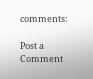comments:

Post a Comment